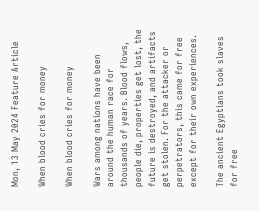Mon, 13 May 2024 Feature Article

When blood cries for money

When blood cries for money

Wars among nations have been around the human race for thousands of years. Blood flows, people die, properties get lost, the future is destroyed, and artifacts get stolen. For the attacker or perpetrators, this came for free except for their own experiences.

The ancient Egyptians took slaves for free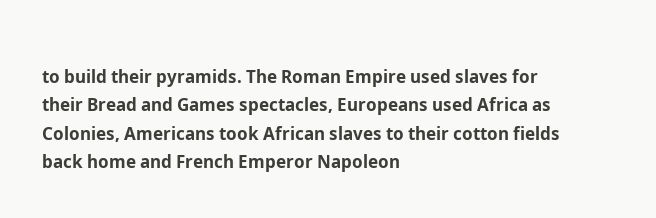to build their pyramids. The Roman Empire used slaves for their Bread and Games spectacles, Europeans used Africa as Colonies, Americans took African slaves to their cotton fields back home and French Emperor Napoleon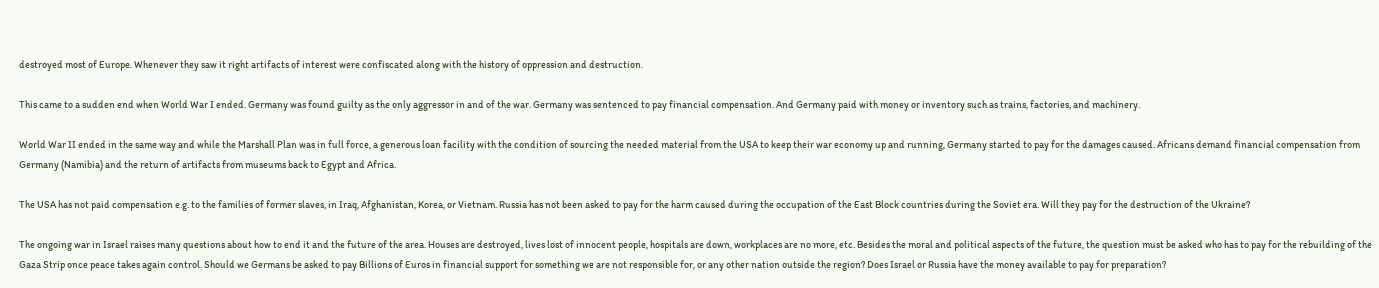destroyed most of Europe. Whenever they saw it right artifacts of interest were confiscated along with the history of oppression and destruction.

This came to a sudden end when World War I ended. Germany was found guilty as the only aggressor in and of the war. Germany was sentenced to pay financial compensation. And Germany paid with money or inventory such as trains, factories, and machinery.

World War II ended in the same way and while the Marshall Plan was in full force, a generous loan facility with the condition of sourcing the needed material from the USA to keep their war economy up and running, Germany started to pay for the damages caused. Africans demand financial compensation from Germany (Namibia) and the return of artifacts from museums back to Egypt and Africa.

The USA has not paid compensation e.g. to the families of former slaves, in Iraq, Afghanistan, Korea, or Vietnam. Russia has not been asked to pay for the harm caused during the occupation of the East Block countries during the Soviet era. Will they pay for the destruction of the Ukraine?

The ongoing war in Israel raises many questions about how to end it and the future of the area. Houses are destroyed, lives lost of innocent people, hospitals are down, workplaces are no more, etc. Besides the moral and political aspects of the future, the question must be asked who has to pay for the rebuilding of the Gaza Strip once peace takes again control. Should we Germans be asked to pay Billions of Euros in financial support for something we are not responsible for, or any other nation outside the region? Does Israel or Russia have the money available to pay for preparation?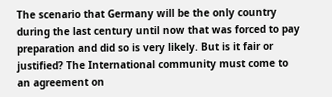The scenario that Germany will be the only country during the last century until now that was forced to pay preparation and did so is very likely. But is it fair or justified? The International community must come to an agreement on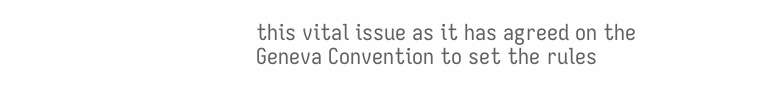this vital issue as it has agreed on the Geneva Convention to set the rules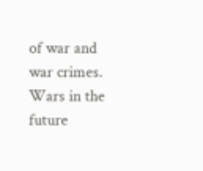of war and war crimes. Wars in the future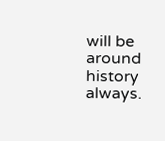will be around history always.